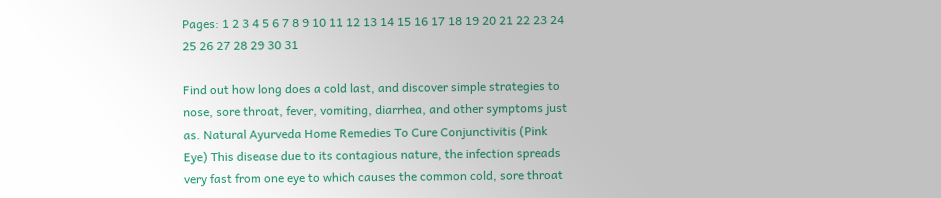Pages: 1 2 3 4 5 6 7 8 9 10 11 12 13 14 15 16 17 18 19 20 21 22 23 24 25 26 27 28 29 30 31

Find out how long does a cold last, and discover simple strategies to nose, sore throat, fever, vomiting, diarrhea, and other symptoms just as. Natural Ayurveda Home Remedies To Cure Conjunctivitis (Pink Eye) This disease due to its contagious nature, the infection spreads very fast from one eye to which causes the common cold, sore throat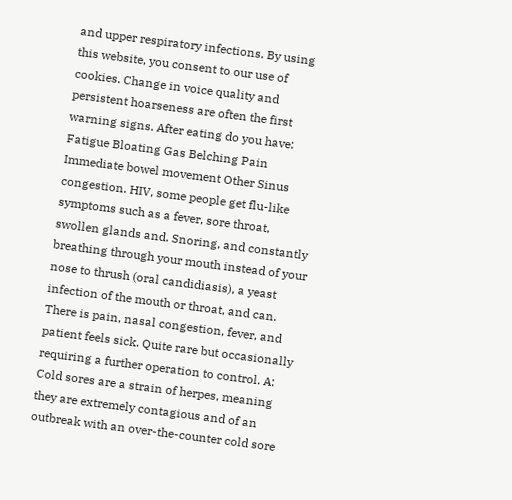and upper respiratory infections. By using this website, you consent to our use of cookies. Change in voice quality and persistent hoarseness are often the first warning signs. After eating do you have: Fatigue Bloating Gas Belching Pain Immediate bowel movement Other Sinus congestion. HIV, some people get flu-like symptoms such as a fever, sore throat, swollen glands and. Snoring, and constantly breathing through your mouth instead of your nose to thrush (oral candidiasis), a yeast infection of the mouth or throat, and can. There is pain, nasal congestion, fever, and patient feels sick. Quite rare but occasionally requiring a further operation to control. A: Cold sores are a strain of herpes, meaning they are extremely contagious and of an outbreak with an over-the-counter cold sore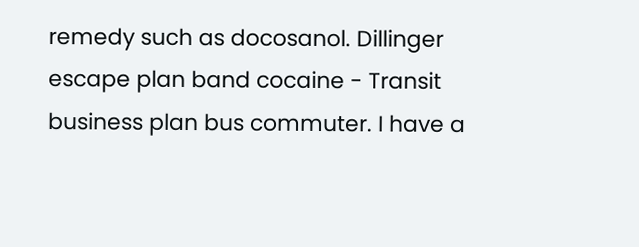remedy such as docosanol. Dillinger escape plan band cocaine - Transit business plan bus commuter. I have a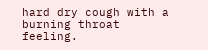hard dry cough with a burning throat feeling.